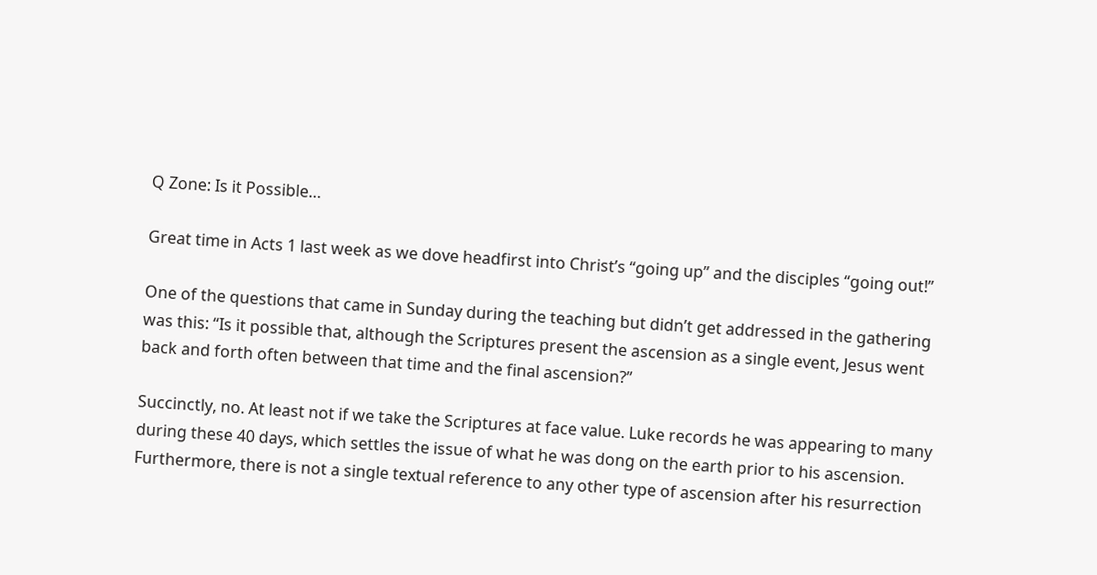Q Zone: Is it Possible…

Great time in Acts 1 last week as we dove headfirst into Christ’s “going up” and the disciples “going out!”

One of the questions that came in Sunday during the teaching but didn’t get addressed in the gathering was this: “Is it possible that, although the Scriptures present the ascension as a single event, Jesus went back and forth often between that time and the final ascension?”

Succinctly, no. At least not if we take the Scriptures at face value. Luke records he was appearing to many during these 40 days, which settles the issue of what he was dong on the earth prior to his ascension. Furthermore, there is not a single textual reference to any other type of ascension after his resurrection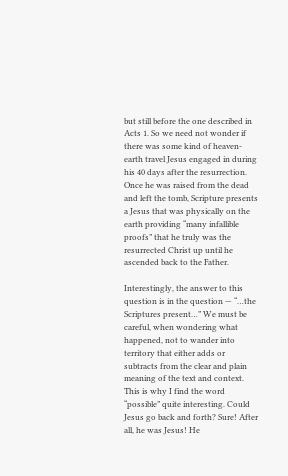but still before the one described in Acts 1. So we need not wonder if there was some kind of heaven-earth travel Jesus engaged in during his 40 days after the resurrection. Once he was raised from the dead and left the tomb, Scripture presents a Jesus that was physically on the earth providing “many infallible proofs” that he truly was the resurrected Christ up until he ascended back to the Father.

Interestingly, the answer to this question is in the question — “…the Scriptures present…” We must be careful, when wondering what happened, not to wander into territory that either adds or subtracts from the clear and plain meaning of the text and context. This is why I find the word “possible” quite interesting. Could Jesus go back and forth? Sure! After all, he was Jesus! He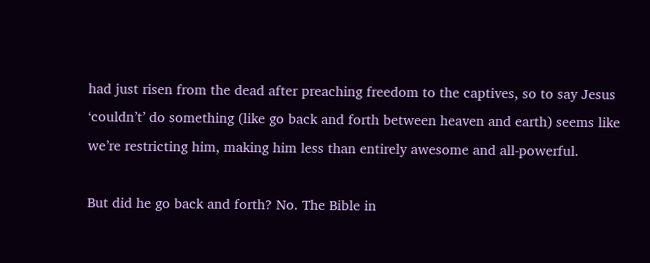had just risen from the dead after preaching freedom to the captives, so to say Jesus ‘couldn’t’ do something (like go back and forth between heaven and earth) seems like we’re restricting him, making him less than entirely awesome and all-powerful.

But did he go back and forth? No. The Bible in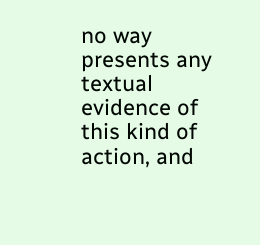no way presents any textual evidence of this kind of action, and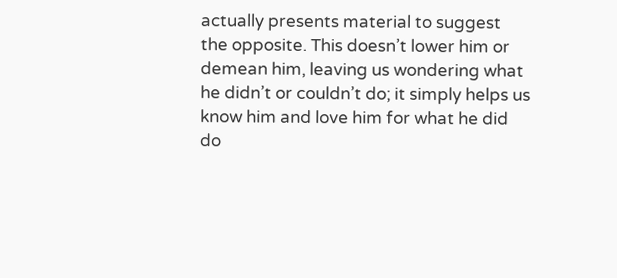actually presents material to suggest the opposite. This doesn’t lower him or demean him, leaving us wondering what he didn’t or couldn’t do; it simply helps us know him and love him for what he did do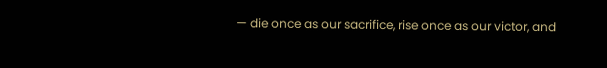— die once as our sacrifice, rise once as our victor, and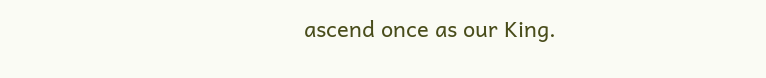ascend once as our King.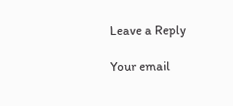Leave a Reply

Your email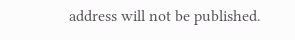address will not be published.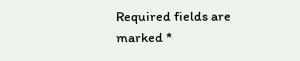Required fields are marked *